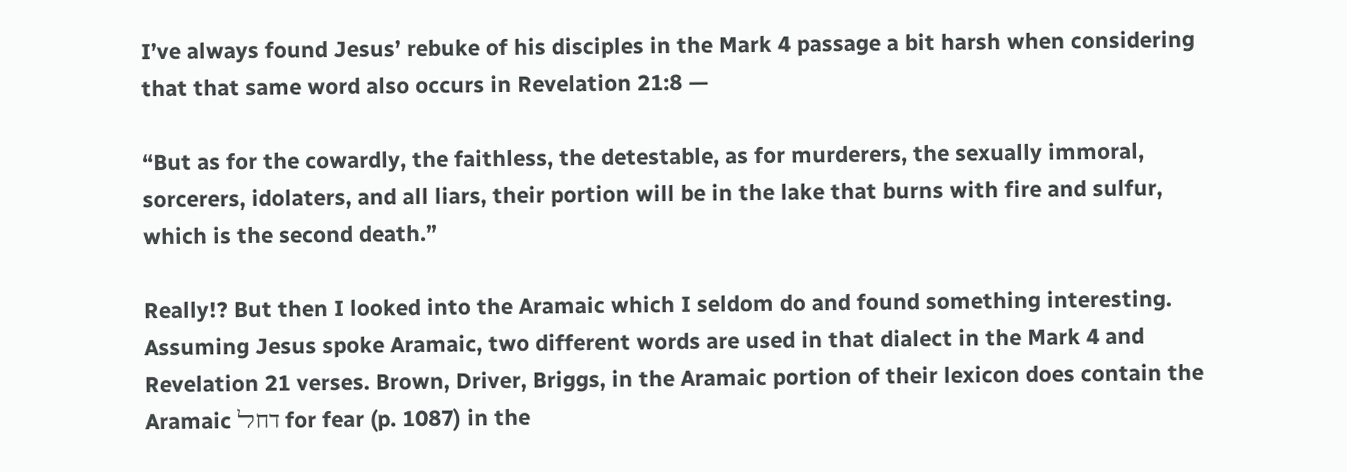I’ve always found Jesus’ rebuke of his disciples in the Mark 4 passage a bit harsh when considering that that same word also occurs in Revelation 21:8 —

“But as for the cowardly, the faithless, the detestable, as for murderers, the sexually immoral, sorcerers, idolaters, and all liars, their portion will be in the lake that burns with fire and sulfur, which is the second death.”

Really!? But then I looked into the Aramaic which I seldom do and found something interesting. Assuming Jesus spoke Aramaic, two different words are used in that dialect in the Mark 4 and Revelation 21 verses. Brown, Driver, Briggs, in the Aramaic portion of their lexicon does contain the Aramaic דחﬥ for fear (p. 1087) in the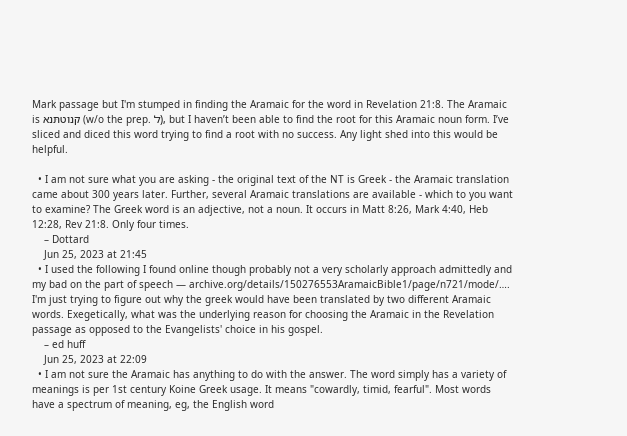Mark passage but I'm stumped in finding the Aramaic for the word in Revelation 21:8. The Aramaic is קנוטתּנא (w/o the prep. ﬥ), but I haven’t been able to find the root for this Aramaic noun form. I’ve sliced and diced this word trying to find a root with no success. Any light shed into this would be helpful.

  • I am not sure what you are asking - the original text of the NT is Greek - the Aramaic translation came about 300 years later. Further, several Aramaic translations are available - which to you want to examine? The Greek word is an adjective, not a noun. It occurs in Matt 8:26, Mark 4:40, Heb 12:28, Rev 21:8. Only four times.
    – Dottard
    Jun 25, 2023 at 21:45
  • I used the following I found online though probably not a very scholarly approach admittedly and my bad on the part of speech — archive.org/details/150276553AramaicBible1/page/n721/mode/…. I'm just trying to figure out why the greek would have been translated by two different Aramaic words. Exegetically, what was the underlying reason for choosing the Aramaic in the Revelation passage as opposed to the Evangelists' choice in his gospel.
    – ed huff
    Jun 25, 2023 at 22:09
  • I am not sure the Aramaic has anything to do with the answer. The word simply has a variety of meanings is per 1st century Koine Greek usage. It means "cowardly, timid, fearful". Most words have a spectrum of meaning, eg, the English word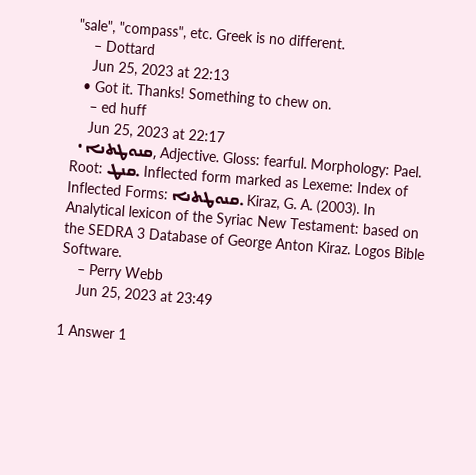"sale", "compass", etc. Greek is no different.
    – Dottard
    Jun 25, 2023 at 22:13
  • Got it. Thanks! Something to chew on.
    – ed huff
    Jun 25, 2023 at 22:17
  • ܩܢܘܛܬܢܐ, Adjective. Gloss: fearful. Morphology: Pael. Root: ܩܢܛ. Inflected form marked as Lexeme: Index of Inflected Forms: ܩܢܘܛܬܢܐ. Kiraz, G. A. (2003). In Analytical lexicon of the Syriac New Testament: based on the SEDRA 3 Database of George Anton Kiraz. Logos Bible Software.
    – Perry Webb
    Jun 25, 2023 at 23:49

1 Answer 1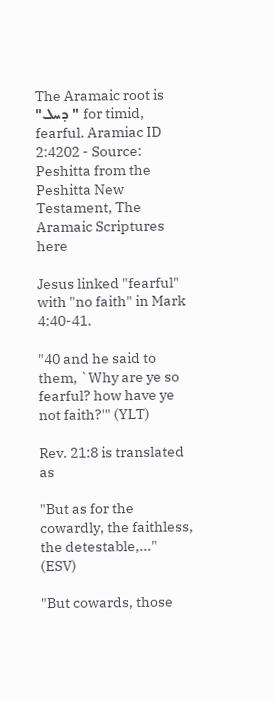The Aramaic root is "ܕܚܠ " for timid, fearful. Aramiac ID 2:4202 - Source: Peshitta from the Peshitta New Testament, The Aramaic Scriptures here

Jesus linked "fearful" with "no faith" in Mark 4:40-41.

"40 and he said to them, `Why are ye so fearful? how have ye not faith?'" (YLT)

Rev. 21:8 is translated as

"But as for the cowardly, the faithless, the detestable,..." (ESV)

"But cowards, those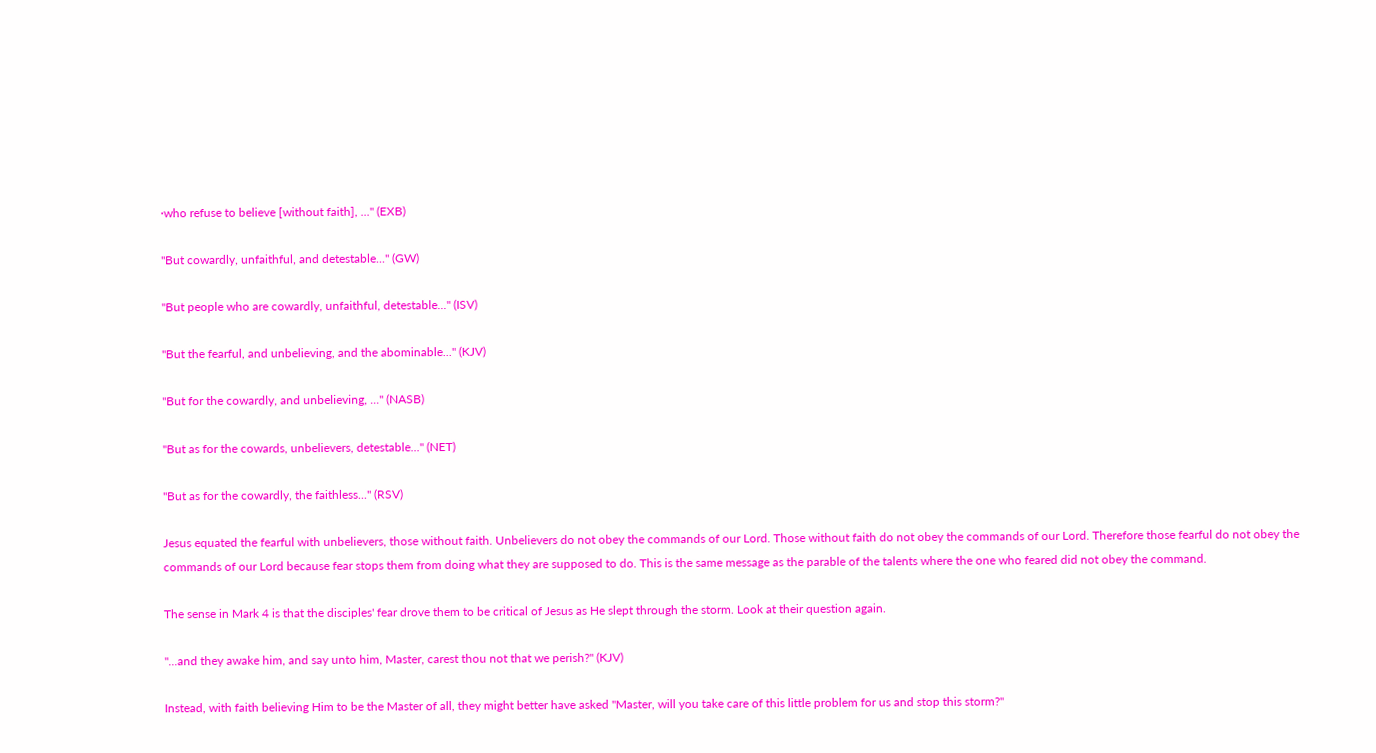·who refuse to believe [without faith], ..." (EXB)

"But cowardly, unfaithful, and detestable..." (GW)

"But people who are cowardly, unfaithful, detestable..." (ISV)

"But the fearful, and unbelieving, and the abominable..." (KJV)

"But for the cowardly, and unbelieving, ..." (NASB)

"But as for the cowards, unbelievers, detestable..." (NET)

"But as for the cowardly, the faithless..." (RSV)

Jesus equated the fearful with unbelievers, those without faith. Unbelievers do not obey the commands of our Lord. Those without faith do not obey the commands of our Lord. Therefore those fearful do not obey the commands of our Lord because fear stops them from doing what they are supposed to do. This is the same message as the parable of the talents where the one who feared did not obey the command.

The sense in Mark 4 is that the disciples' fear drove them to be critical of Jesus as He slept through the storm. Look at their question again.

"...and they awake him, and say unto him, Master, carest thou not that we perish?" (KJV)

Instead, with faith believing Him to be the Master of all, they might better have asked "Master, will you take care of this little problem for us and stop this storm?"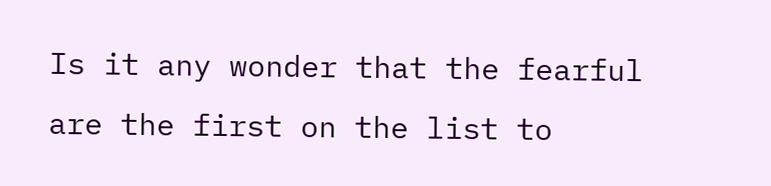Is it any wonder that the fearful are the first on the list to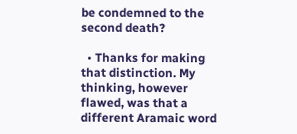be condemned to the second death?

  • Thanks for making that distinction. My thinking, however flawed, was that a different Aramaic word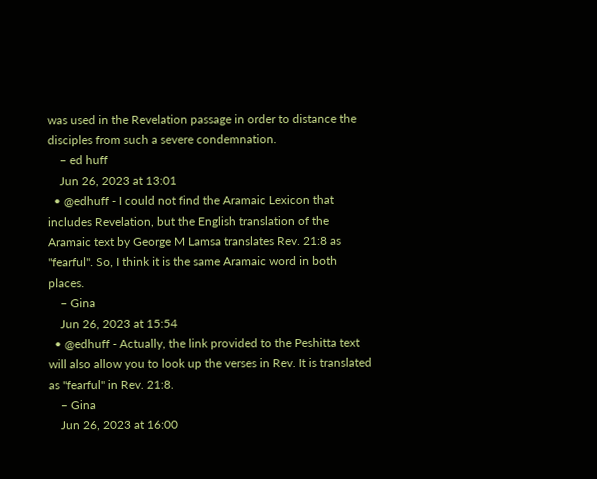was used in the Revelation passage in order to distance the disciples from such a severe condemnation.
    – ed huff
    Jun 26, 2023 at 13:01
  • @edhuff - I could not find the Aramaic Lexicon that includes Revelation, but the English translation of the Aramaic text by George M Lamsa translates Rev. 21:8 as "fearful". So, I think it is the same Aramaic word in both places.
    – Gina
    Jun 26, 2023 at 15:54
  • @edhuff - Actually, the link provided to the Peshitta text will also allow you to look up the verses in Rev. It is translated as "fearful" in Rev. 21:8.
    – Gina
    Jun 26, 2023 at 16:00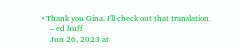• Thank you Gina. I'll check out that translation.
    – ed huff
    Jun 26, 2023 at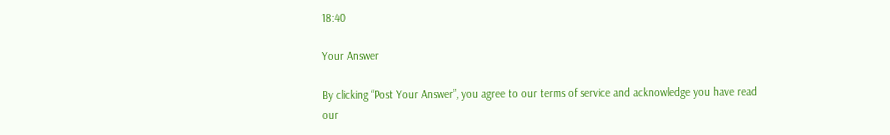18:40

Your Answer

By clicking “Post Your Answer”, you agree to our terms of service and acknowledge you have read our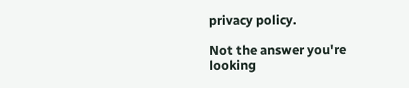privacy policy.

Not the answer you're looking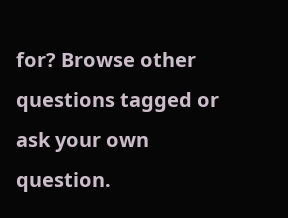for? Browse other questions tagged or ask your own question.